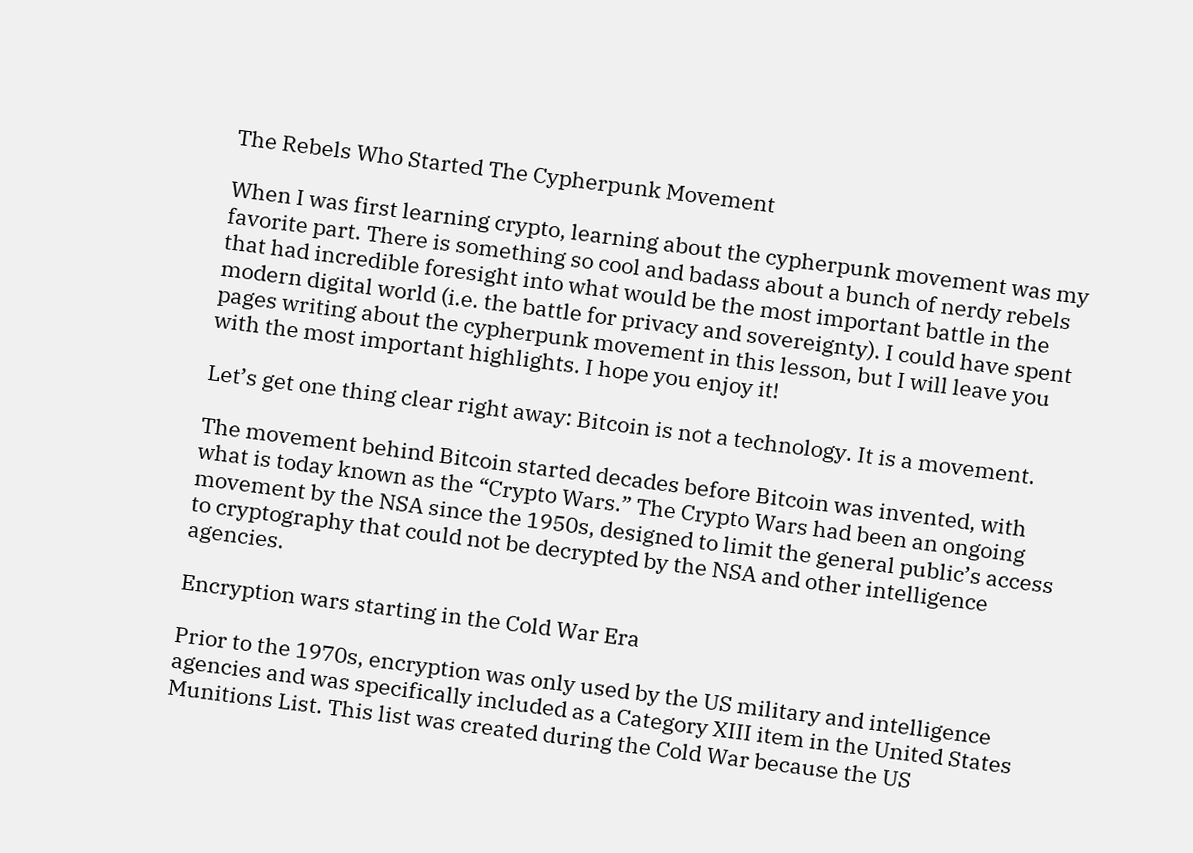The Rebels Who Started The Cypherpunk Movement

When I was first learning crypto, learning about the cypherpunk movement was my favorite part. There is something so cool and badass about a bunch of nerdy rebels that had incredible foresight into what would be the most important battle in the modern digital world (i.e. the battle for privacy and sovereignty). I could have spent pages writing about the cypherpunk movement in this lesson, but I will leave you with the most important highlights. I hope you enjoy it!

Let’s get one thing clear right away: Bitcoin is not a technology. It is a movement.

The movement behind Bitcoin started decades before Bitcoin was invented, with what is today known as the “Crypto Wars.” The Crypto Wars had been an ongoing movement by the NSA since the 1950s, designed to limit the general public’s access to cryptography that could not be decrypted by the NSA and other intelligence agencies.

Encryption wars starting in the Cold War Era

Prior to the 1970s, encryption was only used by the US military and intelligence agencies and was specifically included as a Category XIII item in the United States Munitions List. This list was created during the Cold War because the US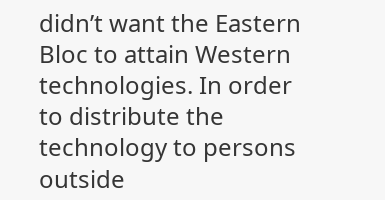didn’t want the Eastern Bloc to attain Western technologies. In order to distribute the technology to persons outside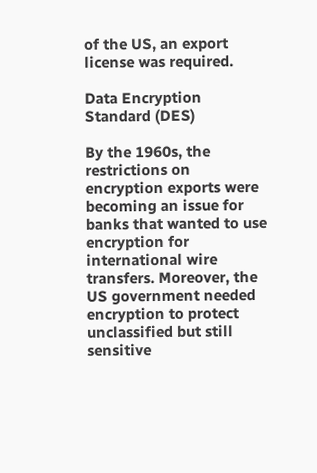of the US, an export license was required.

Data Encryption Standard (DES)

By the 1960s, the restrictions on encryption exports were becoming an issue for banks that wanted to use encryption for international wire transfers. Moreover, the US government needed encryption to protect unclassified but still sensitive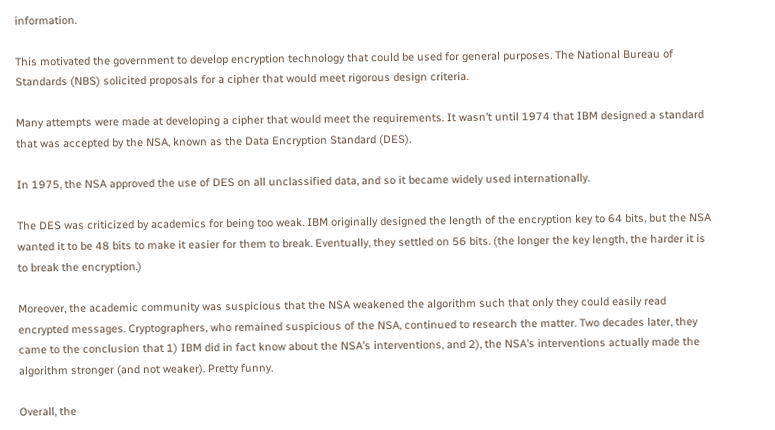information.

This motivated the government to develop encryption technology that could be used for general purposes. The National Bureau of Standards (NBS) solicited proposals for a cipher that would meet rigorous design criteria.

Many attempts were made at developing a cipher that would meet the requirements. It wasn’t until 1974 that IBM designed a standard that was accepted by the NSA, known as the Data Encryption Standard (DES).

In 1975, the NSA approved the use of DES on all unclassified data, and so it became widely used internationally.

The DES was criticized by academics for being too weak. IBM originally designed the length of the encryption key to 64 bits, but the NSA wanted it to be 48 bits to make it easier for them to break. Eventually, they settled on 56 bits. (the longer the key length, the harder it is to break the encryption.)

Moreover, the academic community was suspicious that the NSA weakened the algorithm such that only they could easily read encrypted messages. Cryptographers, who remained suspicious of the NSA, continued to research the matter. Two decades later, they came to the conclusion that 1) IBM did in fact know about the NSA’s interventions, and 2), the NSA’s interventions actually made the algorithm stronger (and not weaker). Pretty funny.

Overall, the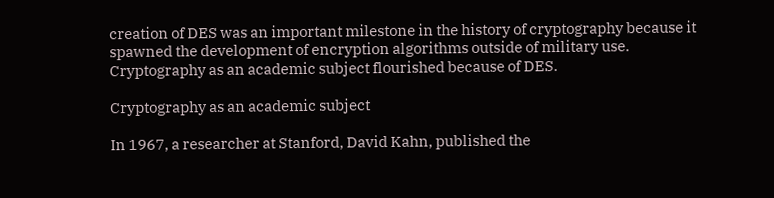creation of DES was an important milestone in the history of cryptography because it spawned the development of encryption algorithms outside of military use. Cryptography as an academic subject flourished because of DES.

Cryptography as an academic subject

In 1967, a researcher at Stanford, David Kahn, published the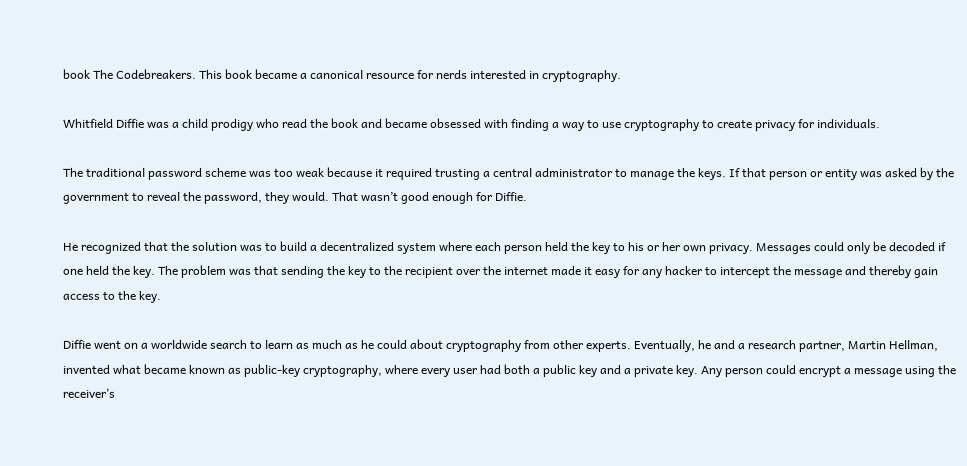book The Codebreakers. This book became a canonical resource for nerds interested in cryptography.

Whitfield Diffie was a child prodigy who read the book and became obsessed with finding a way to use cryptography to create privacy for individuals.

The traditional password scheme was too weak because it required trusting a central administrator to manage the keys. If that person or entity was asked by the government to reveal the password, they would. That wasn’t good enough for Diffie.

He recognized that the solution was to build a decentralized system where each person held the key to his or her own privacy. Messages could only be decoded if one held the key. The problem was that sending the key to the recipient over the internet made it easy for any hacker to intercept the message and thereby gain access to the key.

Diffie went on a worldwide search to learn as much as he could about cryptography from other experts. Eventually, he and a research partner, Martin Hellman, invented what became known as public-key cryptography, where every user had both a public key and a private key. Any person could encrypt a message using the receiver’s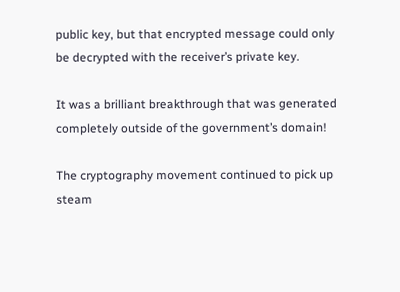public key, but that encrypted message could only be decrypted with the receiver’s private key.

It was a brilliant breakthrough that was generated completely outside of the government’s domain!

The cryptography movement continued to pick up steam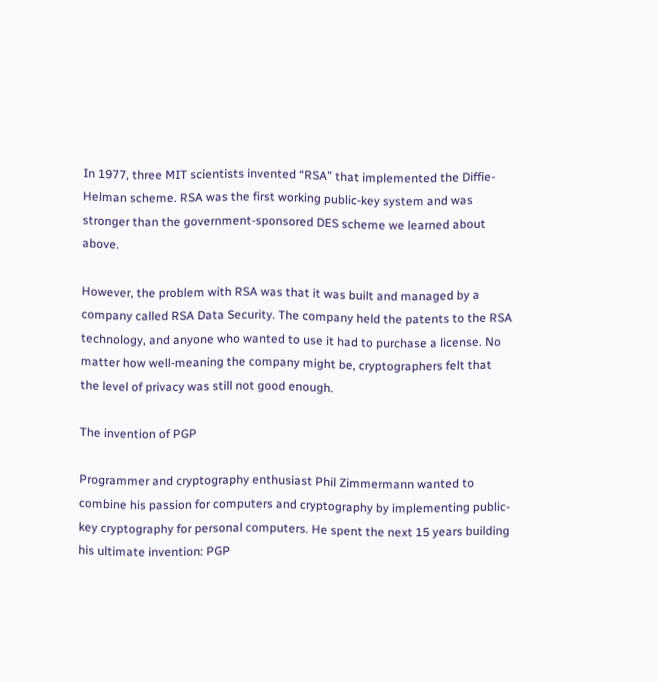In 1977, three MIT scientists invented “RSA” that implemented the Diffie-Helman scheme. RSA was the first working public-key system and was stronger than the government-sponsored DES scheme we learned about above.

However, the problem with RSA was that it was built and managed by a company called RSA Data Security. The company held the patents to the RSA technology, and anyone who wanted to use it had to purchase a license. No matter how well-meaning the company might be, cryptographers felt that the level of privacy was still not good enough.

The invention of PGP

Programmer and cryptography enthusiast Phil Zimmermann wanted to combine his passion for computers and cryptography by implementing public-key cryptography for personal computers. He spent the next 15 years building his ultimate invention: PGP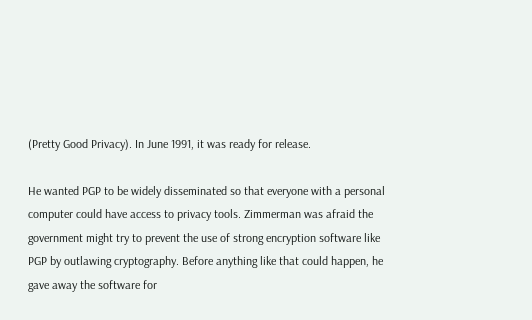(Pretty Good Privacy). In June 1991, it was ready for release.

He wanted PGP to be widely disseminated so that everyone with a personal computer could have access to privacy tools. Zimmerman was afraid the government might try to prevent the use of strong encryption software like PGP by outlawing cryptography. Before anything like that could happen, he gave away the software for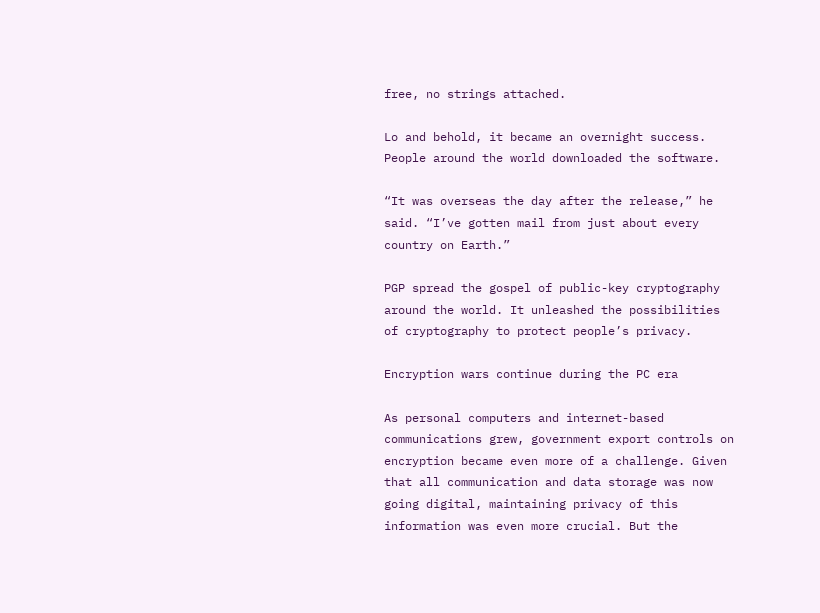free, no strings attached.

Lo and behold, it became an overnight success. People around the world downloaded the software.

“It was overseas the day after the release,” he said. “I’ve gotten mail from just about every country on Earth.”

PGP spread the gospel of public-key cryptography around the world. It unleashed the possibilities of cryptography to protect people’s privacy.

Encryption wars continue during the PC era

As personal computers and internet-based communications grew, government export controls on encryption became even more of a challenge. Given that all communication and data storage was now going digital, maintaining privacy of this information was even more crucial. But the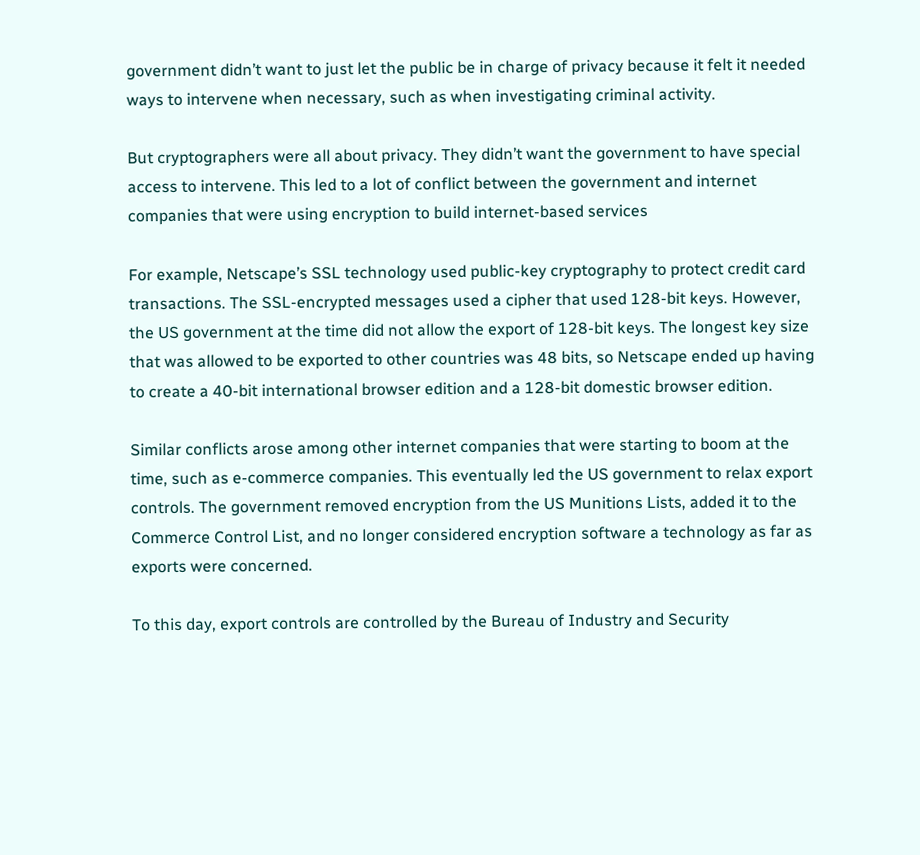government didn’t want to just let the public be in charge of privacy because it felt it needed ways to intervene when necessary, such as when investigating criminal activity.

But cryptographers were all about privacy. They didn’t want the government to have special access to intervene. This led to a lot of conflict between the government and internet companies that were using encryption to build internet-based services

For example, Netscape’s SSL technology used public-key cryptography to protect credit card transactions. The SSL-encrypted messages used a cipher that used 128-bit keys. However, the US government at the time did not allow the export of 128-bit keys. The longest key size that was allowed to be exported to other countries was 48 bits, so Netscape ended up having to create a 40-bit international browser edition and a 128-bit domestic browser edition.

Similar conflicts arose among other internet companies that were starting to boom at the time, such as e-commerce companies. This eventually led the US government to relax export controls. The government removed encryption from the US Munitions Lists, added it to the Commerce Control List, and no longer considered encryption software a technology as far as exports were concerned.

To this day, export controls are controlled by the Bureau of Industry and Security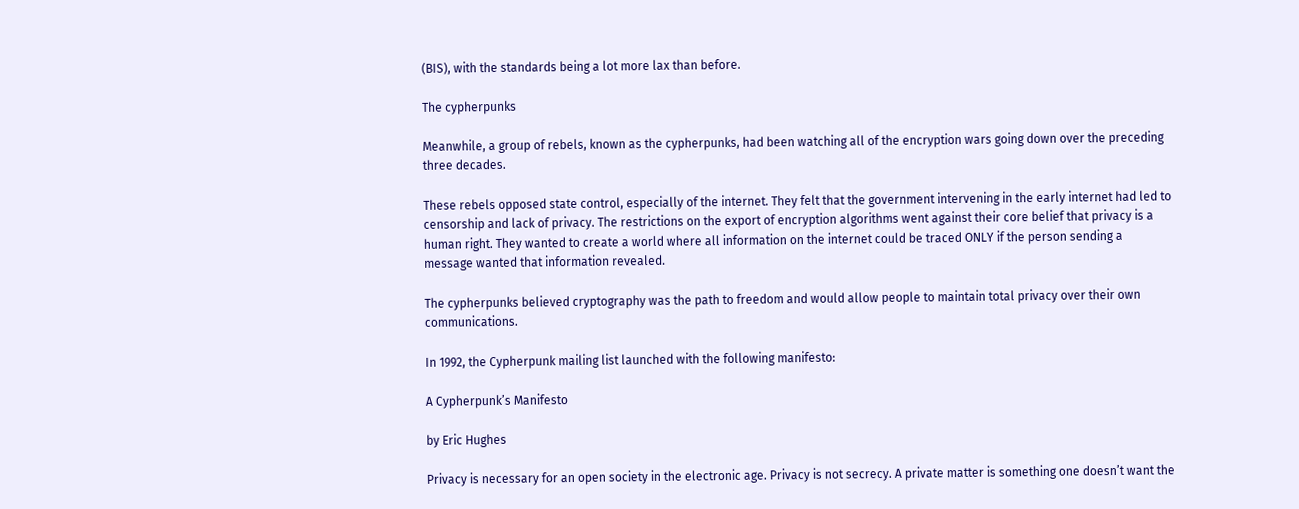(BIS), with the standards being a lot more lax than before.

The cypherpunks

Meanwhile, a group of rebels, known as the cypherpunks, had been watching all of the encryption wars going down over the preceding three decades.

These rebels opposed state control, especially of the internet. They felt that the government intervening in the early internet had led to censorship and lack of privacy. The restrictions on the export of encryption algorithms went against their core belief that privacy is a human right. They wanted to create a world where all information on the internet could be traced ONLY if the person sending a message wanted that information revealed.

The cypherpunks believed cryptography was the path to freedom and would allow people to maintain total privacy over their own communications.

In 1992, the Cypherpunk mailing list launched with the following manifesto:

A Cypherpunk’s Manifesto

by Eric Hughes

Privacy is necessary for an open society in the electronic age. Privacy is not secrecy. A private matter is something one doesn’t want the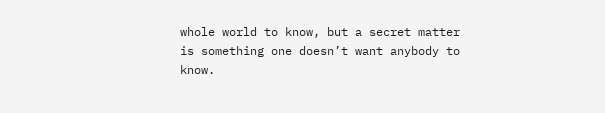whole world to know, but a secret matter is something one doesn’t want anybody to know.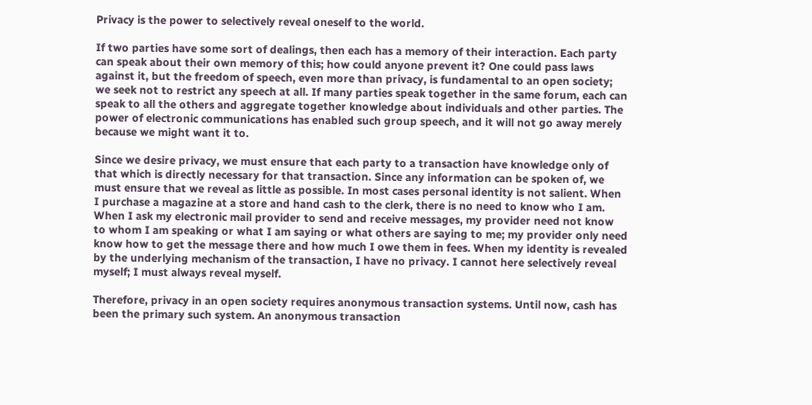Privacy is the power to selectively reveal oneself to the world.

If two parties have some sort of dealings, then each has a memory of their interaction. Each party can speak about their own memory of this; how could anyone prevent it? One could pass laws against it, but the freedom of speech, even more than privacy, is fundamental to an open society; we seek not to restrict any speech at all. If many parties speak together in the same forum, each can speak to all the others and aggregate together knowledge about individuals and other parties. The power of electronic communications has enabled such group speech, and it will not go away merely because we might want it to.

Since we desire privacy, we must ensure that each party to a transaction have knowledge only of that which is directly necessary for that transaction. Since any information can be spoken of, we must ensure that we reveal as little as possible. In most cases personal identity is not salient. When I purchase a magazine at a store and hand cash to the clerk, there is no need to know who I am. When I ask my electronic mail provider to send and receive messages, my provider need not know to whom I am speaking or what I am saying or what others are saying to me; my provider only need know how to get the message there and how much I owe them in fees. When my identity is revealed by the underlying mechanism of the transaction, I have no privacy. I cannot here selectively reveal myself; I must always reveal myself.

Therefore, privacy in an open society requires anonymous transaction systems. Until now, cash has been the primary such system. An anonymous transaction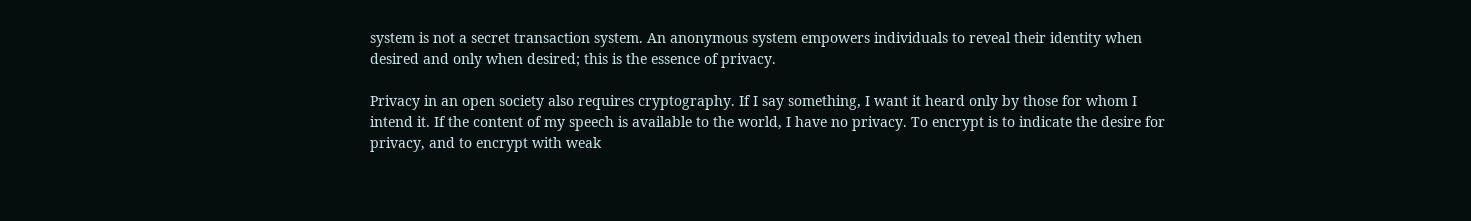system is not a secret transaction system. An anonymous system empowers individuals to reveal their identity when desired and only when desired; this is the essence of privacy.

Privacy in an open society also requires cryptography. If I say something, I want it heard only by those for whom I intend it. If the content of my speech is available to the world, I have no privacy. To encrypt is to indicate the desire for privacy, and to encrypt with weak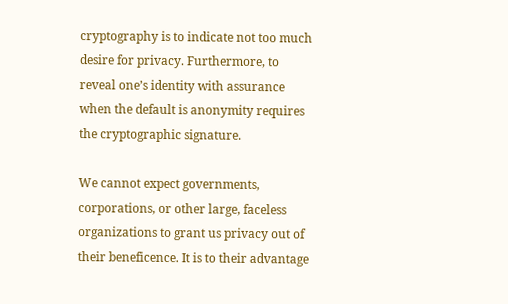cryptography is to indicate not too much desire for privacy. Furthermore, to reveal one’s identity with assurance when the default is anonymity requires the cryptographic signature.

We cannot expect governments, corporations, or other large, faceless organizations to grant us privacy out of their beneficence. It is to their advantage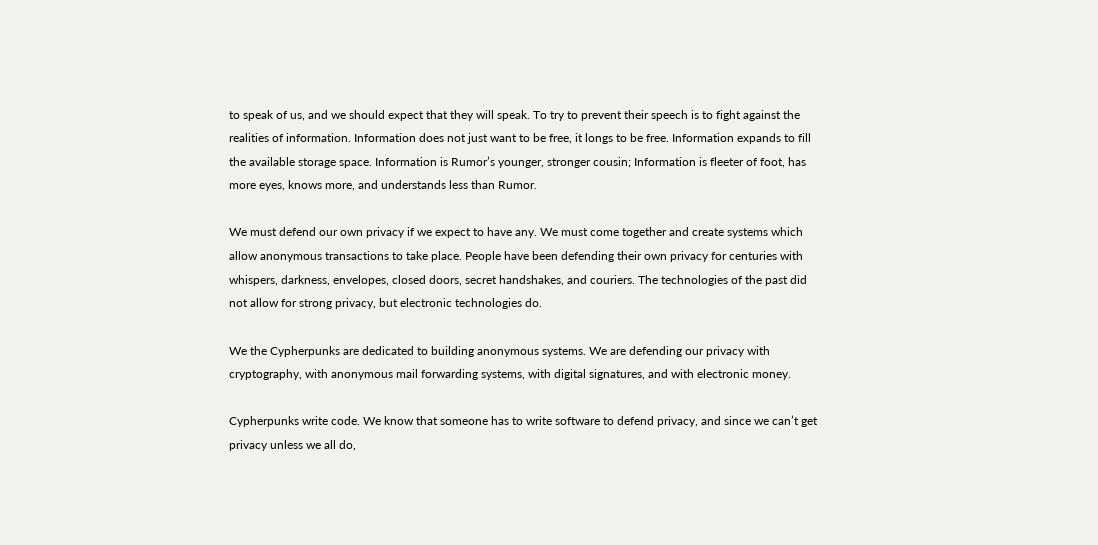to speak of us, and we should expect that they will speak. To try to prevent their speech is to fight against the realities of information. Information does not just want to be free, it longs to be free. Information expands to fill the available storage space. Information is Rumor’s younger, stronger cousin; Information is fleeter of foot, has more eyes, knows more, and understands less than Rumor.

We must defend our own privacy if we expect to have any. We must come together and create systems which allow anonymous transactions to take place. People have been defending their own privacy for centuries with whispers, darkness, envelopes, closed doors, secret handshakes, and couriers. The technologies of the past did not allow for strong privacy, but electronic technologies do.

We the Cypherpunks are dedicated to building anonymous systems. We are defending our privacy with cryptography, with anonymous mail forwarding systems, with digital signatures, and with electronic money.

Cypherpunks write code. We know that someone has to write software to defend privacy, and since we can’t get privacy unless we all do,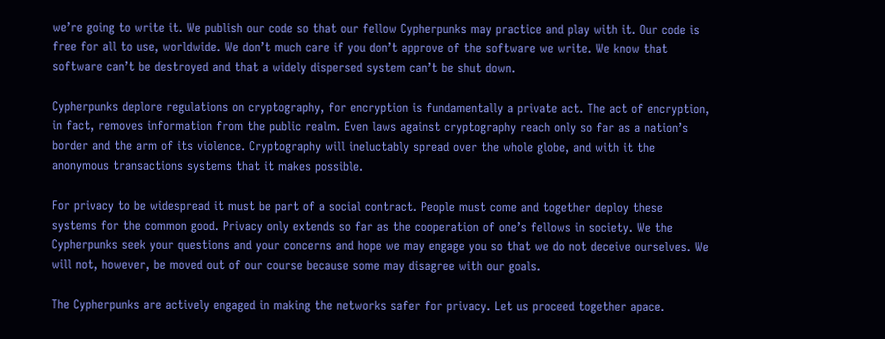we’re going to write it. We publish our code so that our fellow Cypherpunks may practice and play with it. Our code is free for all to use, worldwide. We don’t much care if you don’t approve of the software we write. We know that software can’t be destroyed and that a widely dispersed system can’t be shut down.

Cypherpunks deplore regulations on cryptography, for encryption is fundamentally a private act. The act of encryption, in fact, removes information from the public realm. Even laws against cryptography reach only so far as a nation’s border and the arm of its violence. Cryptography will ineluctably spread over the whole globe, and with it the anonymous transactions systems that it makes possible.

For privacy to be widespread it must be part of a social contract. People must come and together deploy these systems for the common good. Privacy only extends so far as the cooperation of one’s fellows in society. We the Cypherpunks seek your questions and your concerns and hope we may engage you so that we do not deceive ourselves. We will not, however, be moved out of our course because some may disagree with our goals.

The Cypherpunks are actively engaged in making the networks safer for privacy. Let us proceed together apace.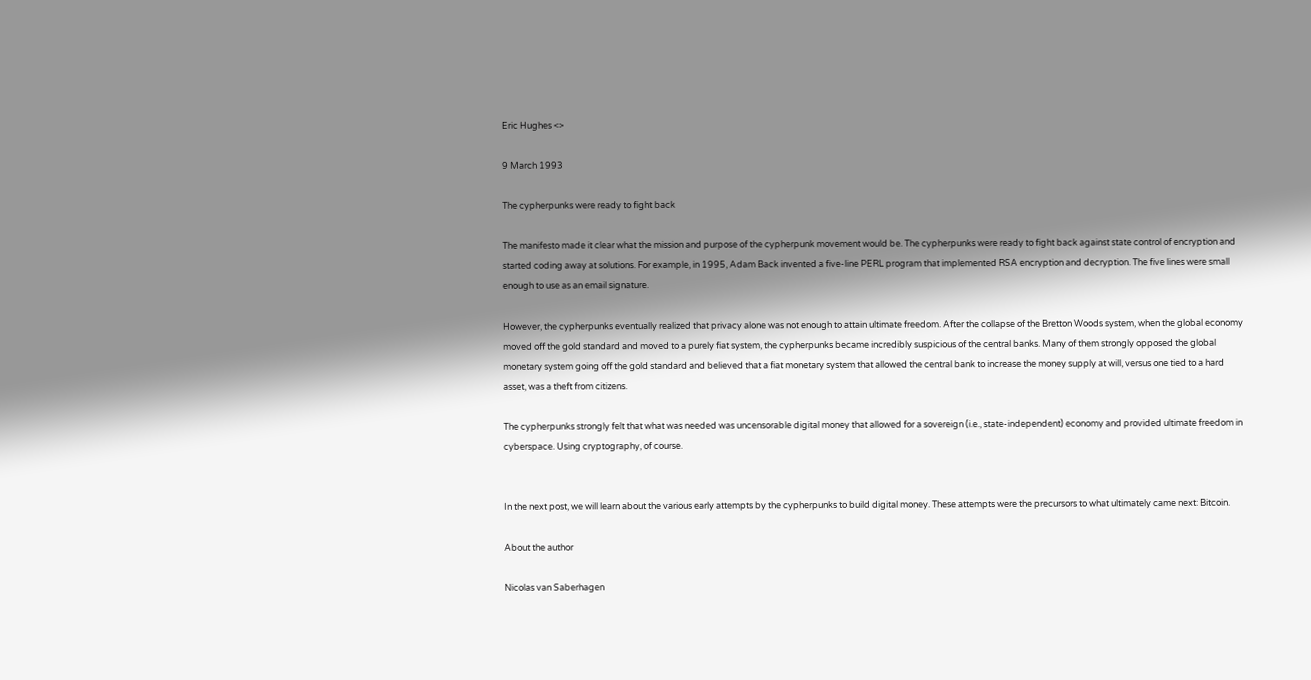Eric Hughes <>

9 March 1993

The cypherpunks were ready to fight back

The manifesto made it clear what the mission and purpose of the cypherpunk movement would be. The cypherpunks were ready to fight back against state control of encryption and started coding away at solutions. For example, in 1995, Adam Back invented a five-line PERL program that implemented RSA encryption and decryption. The five lines were small enough to use as an email signature.

However, the cypherpunks eventually realized that privacy alone was not enough to attain ultimate freedom. After the collapse of the Bretton Woods system, when the global economy moved off the gold standard and moved to a purely fiat system, the cypherpunks became incredibly suspicious of the central banks. Many of them strongly opposed the global monetary system going off the gold standard and believed that a fiat monetary system that allowed the central bank to increase the money supply at will, versus one tied to a hard asset, was a theft from citizens.

The cypherpunks strongly felt that what was needed was uncensorable digital money that allowed for a sovereign (i.e., state-independent) economy and provided ultimate freedom in cyberspace. Using cryptography, of course.


In the next post, we will learn about the various early attempts by the cypherpunks to build digital money. These attempts were the precursors to what ultimately came next: Bitcoin.

About the author

Nicolas van Saberhagen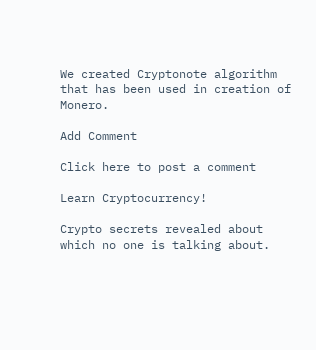We created Cryptonote algorithm that has been used in creation of Monero.

Add Comment

Click here to post a comment

Learn Cryptocurrency!

Crypto secrets revealed about which no one is talking about.